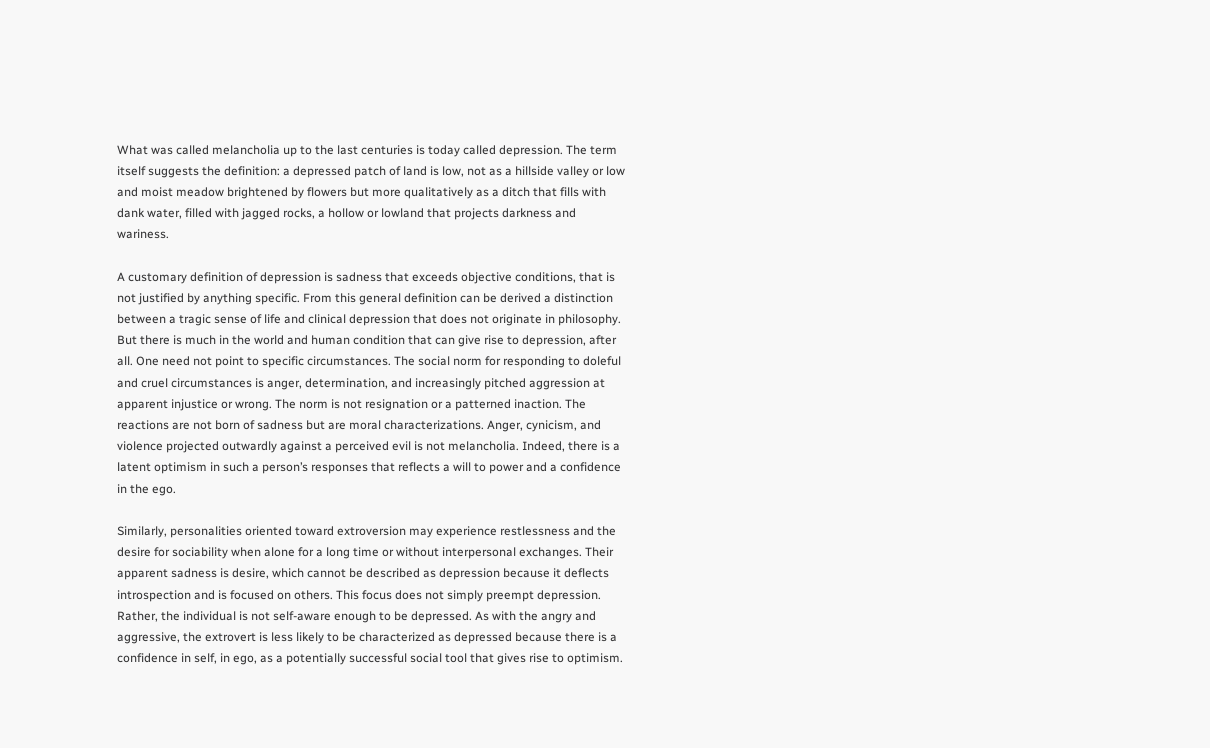What was called melancholia up to the last centuries is today called depression. The term itself suggests the definition: a depressed patch of land is low, not as a hillside valley or low and moist meadow brightened by flowers but more qualitatively as a ditch that fills with dank water, filled with jagged rocks, a hollow or lowland that projects darkness and wariness.

A customary definition of depression is sadness that exceeds objective conditions, that is not justified by anything specific. From this general definition can be derived a distinction between a tragic sense of life and clinical depression that does not originate in philosophy. But there is much in the world and human condition that can give rise to depression, after all. One need not point to specific circumstances. The social norm for responding to doleful and cruel circumstances is anger, determination, and increasingly pitched aggression at apparent injustice or wrong. The norm is not resignation or a patterned inaction. The reactions are not born of sadness but are moral characterizations. Anger, cynicism, and violence projected outwardly against a perceived evil is not melancholia. Indeed, there is a latent optimism in such a person’s responses that reflects a will to power and a confidence in the ego.

Similarly, personalities oriented toward extroversion may experience restlessness and the desire for sociability when alone for a long time or without interpersonal exchanges. Their apparent sadness is desire, which cannot be described as depression because it deflects introspection and is focused on others. This focus does not simply preempt depression. Rather, the individual is not self-aware enough to be depressed. As with the angry and aggressive, the extrovert is less likely to be characterized as depressed because there is a confidence in self, in ego, as a potentially successful social tool that gives rise to optimism.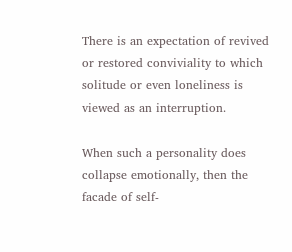There is an expectation of revived or restored conviviality to which solitude or even loneliness is viewed as an interruption.

When such a personality does collapse emotionally, then the facade of self-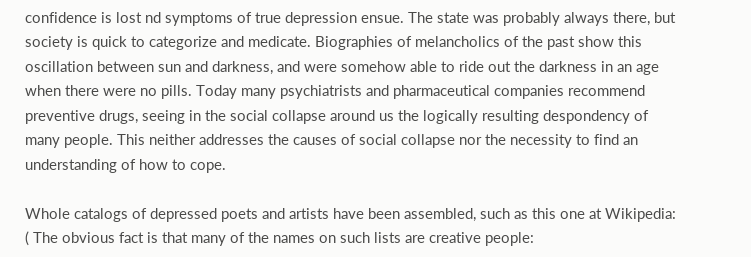confidence is lost nd symptoms of true depression ensue. The state was probably always there, but society is quick to categorize and medicate. Biographies of melancholics of the past show this oscillation between sun and darkness, and were somehow able to ride out the darkness in an age when there were no pills. Today many psychiatrists and pharmaceutical companies recommend preventive drugs, seeing in the social collapse around us the logically resulting despondency of many people. This neither addresses the causes of social collapse nor the necessity to find an understanding of how to cope.

Whole catalogs of depressed poets and artists have been assembled, such as this one at Wikipedia: ( The obvious fact is that many of the names on such lists are creative people: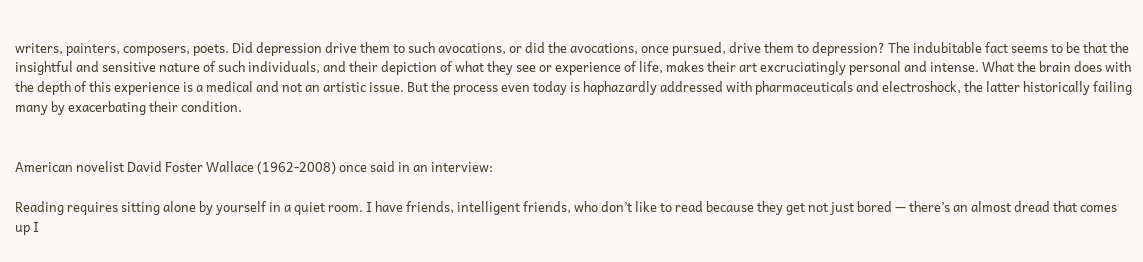writers, painters, composers, poets. Did depression drive them to such avocations, or did the avocations, once pursued, drive them to depression? The indubitable fact seems to be that the insightful and sensitive nature of such individuals, and their depiction of what they see or experience of life, makes their art excruciatingly personal and intense. What the brain does with the depth of this experience is a medical and not an artistic issue. But the process even today is haphazardly addressed with pharmaceuticals and electroshock, the latter historically failing many by exacerbating their condition.


American novelist David Foster Wallace (1962-2008) once said in an interview:

Reading requires sitting alone by yourself in a quiet room. I have friends, intelligent friends, who don’t like to read because they get not just bored — there’s an almost dread that comes up I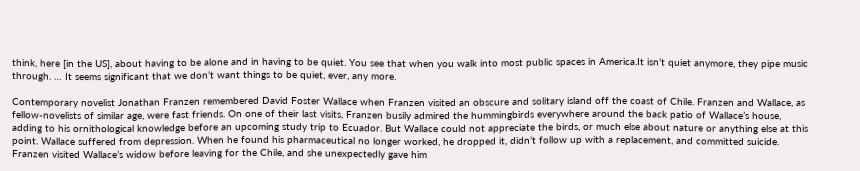think, here [in the US], about having to be alone and in having to be quiet. You see that when you walk into most public spaces in America.It isn’t quiet anymore, they pipe music through. … It seems significant that we don’t want things to be quiet, ever, any more.

Contemporary novelist Jonathan Franzen remembered David Foster Wallace when Franzen visited an obscure and solitary island off the coast of Chile. Franzen and Wallace, as fellow-novelists of similar age, were fast friends. On one of their last visits, Franzen busily admired the hummingbirds everywhere around the back patio of Wallace’s house, adding to his ornithological knowledge before an upcoming study trip to Ecuador. But Wallace could not appreciate the birds, or much else about nature or anything else at this point. Wallace suffered from depression. When he found his pharmaceutical no longer worked, he dropped it, didn’t follow up with a replacement, and committed suicide. Franzen visited Wallace’s widow before leaving for the Chile, and she unexpectedly gave him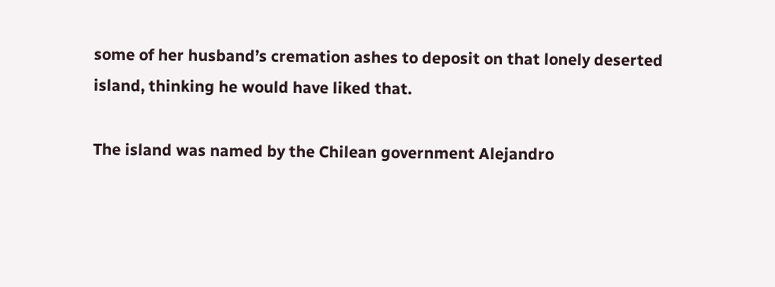some of her husband’s cremation ashes to deposit on that lonely deserted island, thinking he would have liked that.

The island was named by the Chilean government Alejandro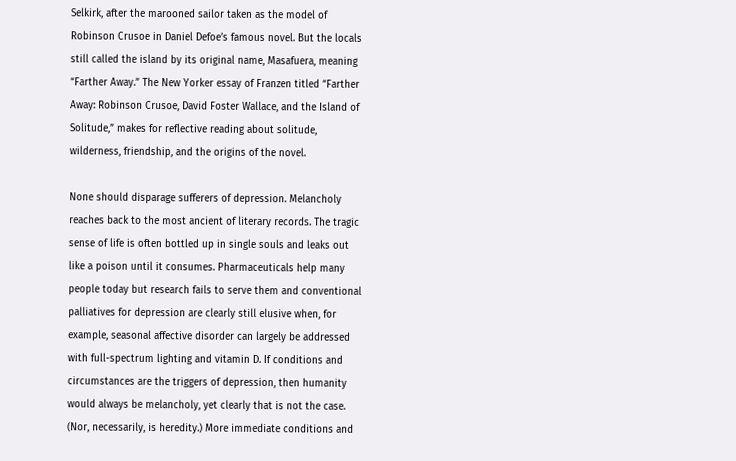Selkirk, after the marooned sailor taken as the model of Robinson Crusoe in Daniel Defoe’s famous novel. But the locals still called the island by its original name, Masafuera, meaning “Farther Away.” The New Yorker essay of Franzen titled “Farther Away: Robinson Crusoe, David Foster Wallace, and the Island of Solitude,” makes for reflective reading about solitude, wilderness, friendship, and the origins of the novel.

None should disparage sufferers of depression. Melancholy reaches back to the most ancient of literary records. The tragic sense of life is often bottled up in single souls and leaks out like a poison until it consumes. Pharmaceuticals help many people today but research fails to serve them and conventional palliatives for depression are clearly still elusive when, for example, seasonal affective disorder can largely be addressed with full-spectrum lighting and vitamin D. If conditions and circumstances are the triggers of depression, then humanity would always be melancholy, yet clearly that is not the case. (Nor, necessarily, is heredity.) More immediate conditions and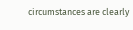circumstances are clearly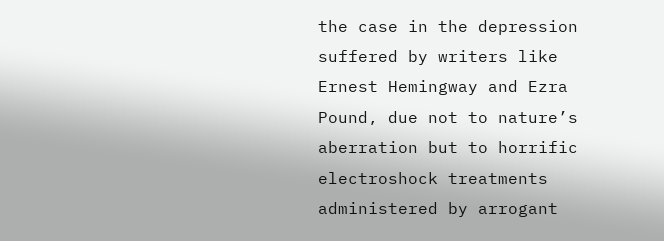the case in the depression suffered by writers like Ernest Hemingway and Ezra Pound, due not to nature’s aberration but to horrific electroshock treatments administered by arrogant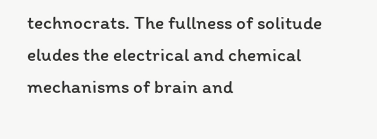technocrats. The fullness of solitude eludes the electrical and chemical mechanisms of brain and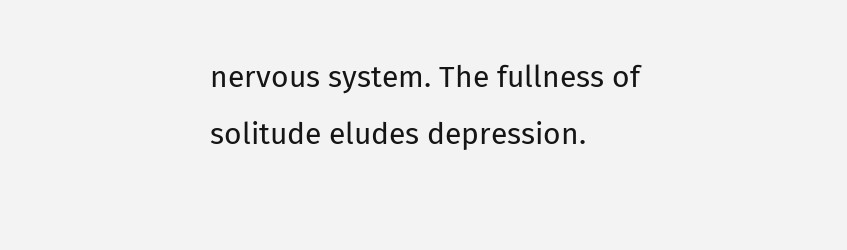nervous system. The fullness of solitude eludes depression.